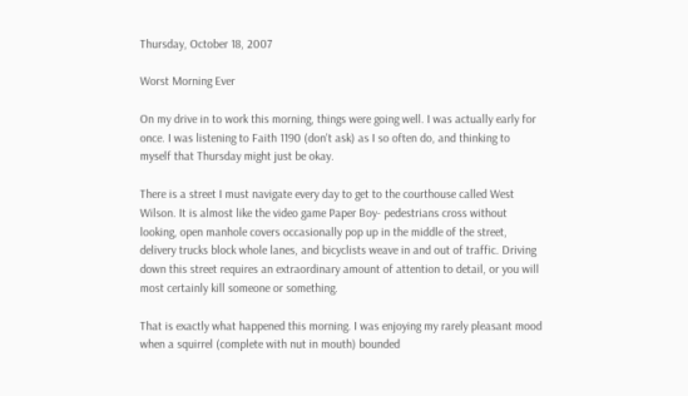Thursday, October 18, 2007

Worst Morning Ever

On my drive in to work this morning, things were going well. I was actually early for once. I was listening to Faith 1190 (don't ask) as I so often do, and thinking to myself that Thursday might just be okay.

There is a street I must navigate every day to get to the courthouse called West Wilson. It is almost like the video game Paper Boy- pedestrians cross without looking, open manhole covers occasionally pop up in the middle of the street, delivery trucks block whole lanes, and bicyclists weave in and out of traffic. Driving down this street requires an extraordinary amount of attention to detail, or you will most certainly kill someone or something.

That is exactly what happened this morning. I was enjoying my rarely pleasant mood when a squirrel (complete with nut in mouth) bounded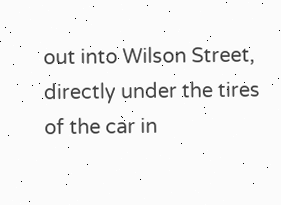out into Wilson Street, directly under the tires of the car in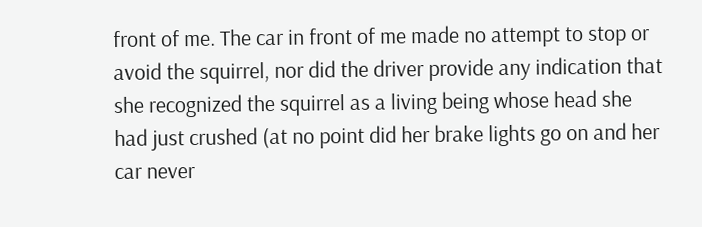front of me. The car in front of me made no attempt to stop or avoid the squirrel, nor did the driver provide any indication that she recognized the squirrel as a living being whose head she had just crushed (at no point did her brake lights go on and her car never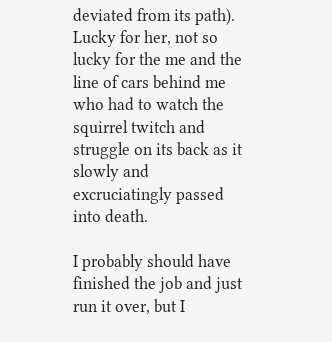deviated from its path). Lucky for her, not so lucky for the me and the line of cars behind me who had to watch the squirrel twitch and struggle on its back as it slowly and excruciatingly passed into death.

I probably should have finished the job and just run it over, but I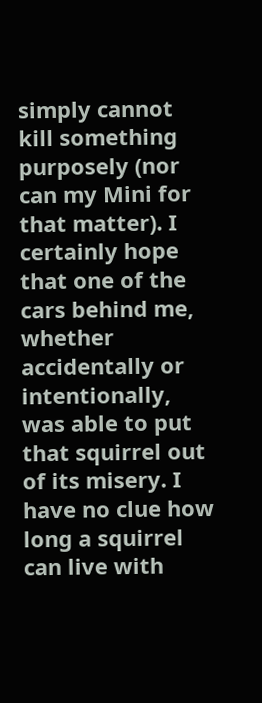simply cannot kill something purposely (nor can my Mini for that matter). I certainly hope that one of the cars behind me, whether accidentally or intentionally, was able to put that squirrel out of its misery. I have no clue how long a squirrel can live with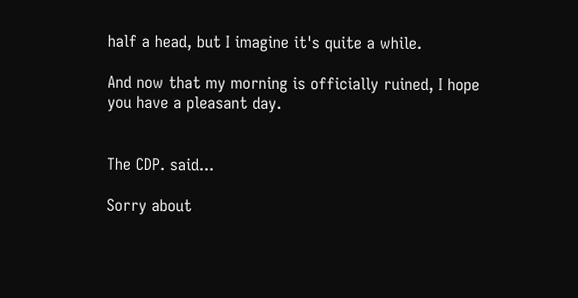half a head, but I imagine it's quite a while.

And now that my morning is officially ruined, I hope you have a pleasant day.


The CDP. said...

Sorry about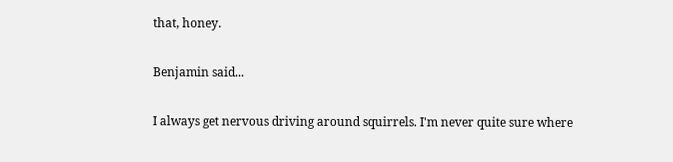that, honey.

Benjamin said...

I always get nervous driving around squirrels. I'm never quite sure where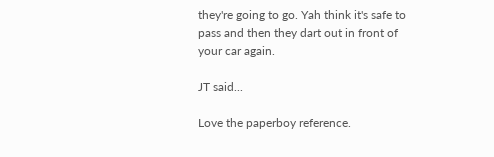they're going to go. Yah think it's safe to pass and then they dart out in front of your car again.

JT said...

Love the paperboy reference.